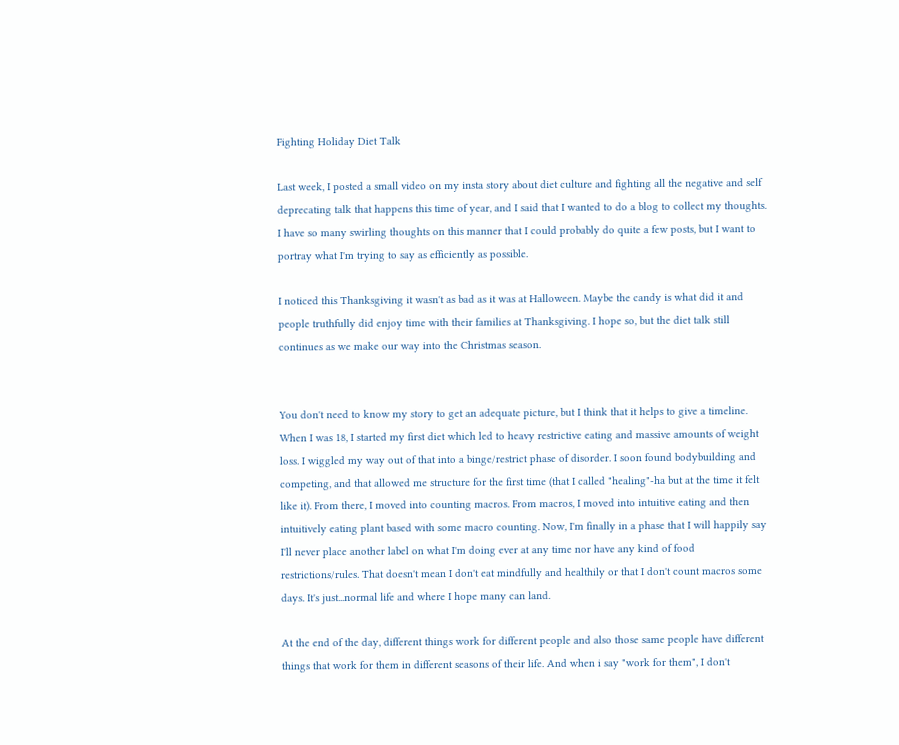Fighting Holiday Diet Talk

Last week, I posted a small video on my insta story about diet culture and fighting all the negative and self deprecating talk that happens this time of year, and I said that I wanted to do a blog to collect my thoughts. I have so many swirling thoughts on this manner that I could probably do quite a few posts, but I want to portray what I'm trying to say as efficiently as possible.

I noticed this Thanksgiving it wasn't as bad as it was at Halloween. Maybe the candy is what did it and people truthfully did enjoy time with their families at Thanksgiving. I hope so, but the diet talk still continues as we make our way into the Christmas season.


You don't need to know my story to get an adequate picture, but I think that it helps to give a timeline. When I was 18, I started my first diet which led to heavy restrictive eating and massive amounts of weight loss. I wiggled my way out of that into a binge/restrict phase of disorder. I soon found bodybuilding and competing, and that allowed me structure for the first time (that I called "healing"-ha but at the time it felt like it). From there, I moved into counting macros. From macros, I moved into intuitive eating and then intuitively eating plant based with some macro counting. Now, I'm finally in a phase that I will happily say I'll never place another label on what I'm doing ever at any time nor have any kind of food restrictions/rules. That doesn't mean I don't eat mindfully and healthily or that I don't count macros some days. It's just...normal life and where I hope many can land.

At the end of the day, different things work for different people and also those same people have different things that work for them in different seasons of their life. And when i say "work for them", I don't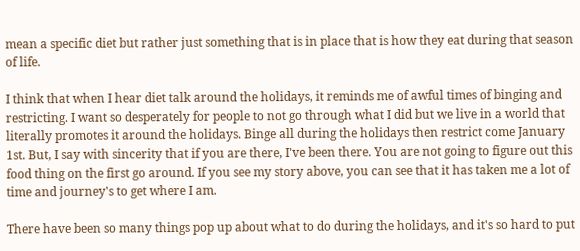mean a specific diet but rather just something that is in place that is how they eat during that season of life.

I think that when I hear diet talk around the holidays, it reminds me of awful times of binging and restricting. I want so desperately for people to not go through what I did but we live in a world that literally promotes it around the holidays. Binge all during the holidays then restrict come January 1st. But, I say with sincerity that if you are there, I've been there. You are not going to figure out this food thing on the first go around. If you see my story above, you can see that it has taken me a lot of time and journey's to get where I am.

There have been so many things pop up about what to do during the holidays, and it's so hard to put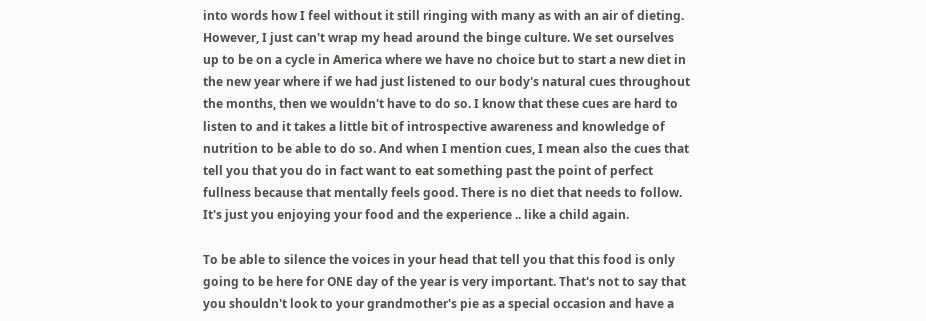into words how I feel without it still ringing with many as with an air of dieting. However, I just can't wrap my head around the binge culture. We set ourselves up to be on a cycle in America where we have no choice but to start a new diet in the new year where if we had just listened to our body's natural cues throughout the months, then we wouldn't have to do so. I know that these cues are hard to listen to and it takes a little bit of introspective awareness and knowledge of nutrition to be able to do so. And when I mention cues, I mean also the cues that tell you that you do in fact want to eat something past the point of perfect fullness because that mentally feels good. There is no diet that needs to follow. It's just you enjoying your food and the experience .. like a child again.

To be able to silence the voices in your head that tell you that this food is only going to be here for ONE day of the year is very important. That's not to say that you shouldn't look to your grandmother's pie as a special occasion and have a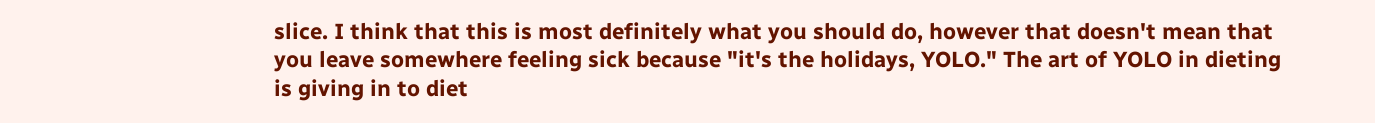slice. I think that this is most definitely what you should do, however that doesn't mean that you leave somewhere feeling sick because "it's the holidays, YOLO." The art of YOLO in dieting is giving in to diet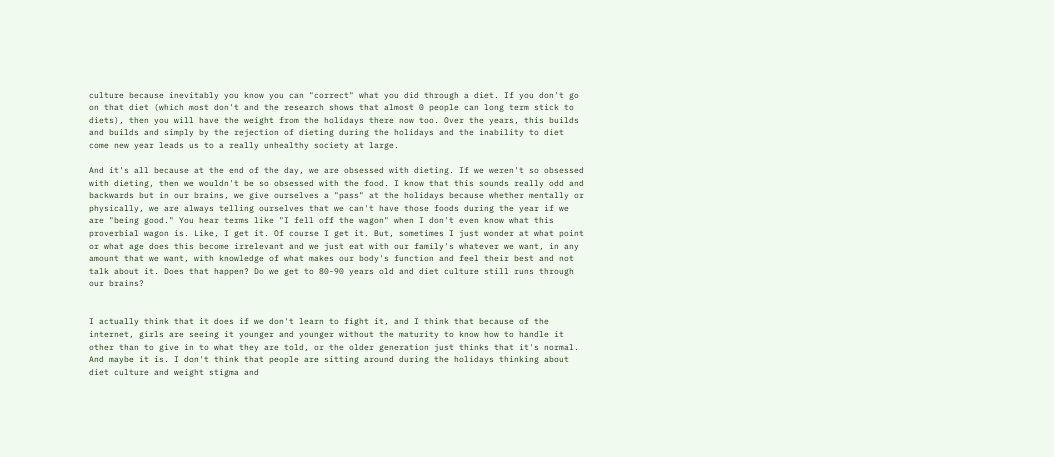culture because inevitably you know you can "correct" what you did through a diet. If you don't go on that diet (which most don't and the research shows that almost 0 people can long term stick to diets), then you will have the weight from the holidays there now too. Over the years, this builds and builds and simply by the rejection of dieting during the holidays and the inability to diet come new year leads us to a really unhealthy society at large.

And it's all because at the end of the day, we are obsessed with dieting. If we weren't so obsessed with dieting, then we wouldn't be so obsessed with the food. I know that this sounds really odd and backwards but in our brains, we give ourselves a "pass" at the holidays because whether mentally or physically, we are always telling ourselves that we can't have those foods during the year if we are "being good." You hear terms like "I fell off the wagon" when I don't even know what this proverbial wagon is. Like, I get it. Of course I get it. But, sometimes I just wonder at what point or what age does this become irrelevant and we just eat with our family's whatever we want, in any amount that we want, with knowledge of what makes our body's function and feel their best and not talk about it. Does that happen? Do we get to 80-90 years old and diet culture still runs through our brains?


I actually think that it does if we don't learn to fight it, and I think that because of the internet, girls are seeing it younger and younger without the maturity to know how to handle it other than to give in to what they are told, or the older generation just thinks that it's normal. And maybe it is. I don't think that people are sitting around during the holidays thinking about diet culture and weight stigma and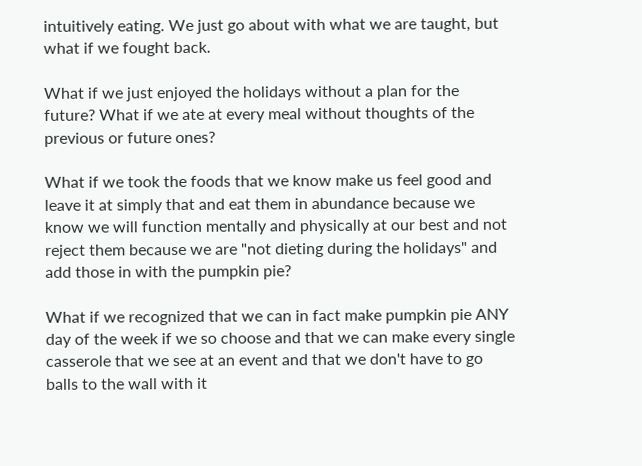intuitively eating. We just go about with what we are taught, but what if we fought back.

What if we just enjoyed the holidays without a plan for the future? What if we ate at every meal without thoughts of the previous or future ones?

What if we took the foods that we know make us feel good and leave it at simply that and eat them in abundance because we know we will function mentally and physically at our best and not reject them because we are "not dieting during the holidays" and add those in with the pumpkin pie?

What if we recognized that we can in fact make pumpkin pie ANY day of the week if we so choose and that we can make every single casserole that we see at an event and that we don't have to go balls to the wall with it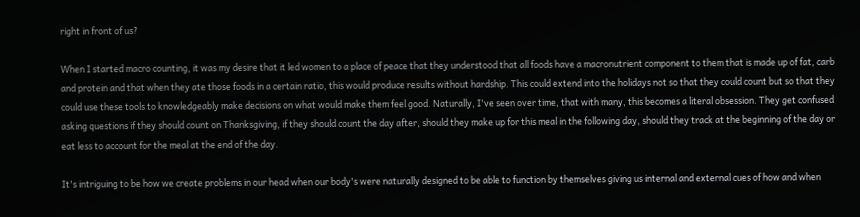right in front of us?

When I started macro counting, it was my desire that it led women to a place of peace that they understood that all foods have a macronutrient component to them that is made up of fat, carb and protein and that when they ate those foods in a certain ratio, this would produce results without hardship. This could extend into the holidays not so that they could count but so that they could use these tools to knowledgeably make decisions on what would make them feel good. Naturally, I've seen over time, that with many, this becomes a literal obsession. They get confused asking questions if they should count on Thanksgiving, if they should count the day after, should they make up for this meal in the following day, should they track at the beginning of the day or eat less to account for the meal at the end of the day.

It's intriguing to be how we create problems in our head when our body's were naturally designed to be able to function by themselves giving us internal and external cues of how and when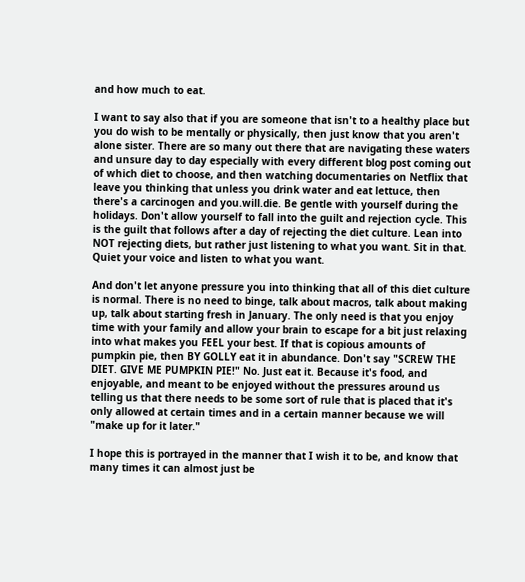and how much to eat.

I want to say also that if you are someone that isn't to a healthy place but you do wish to be mentally or physically, then just know that you aren't alone sister. There are so many out there that are navigating these waters and unsure day to day especially with every different blog post coming out of which diet to choose, and then watching documentaries on Netflix that leave you thinking that unless you drink water and eat lettuce, then there's a carcinogen and you.will.die. Be gentle with yourself during the holidays. Don't allow yourself to fall into the guilt and rejection cycle. This is the guilt that follows after a day of rejecting the diet culture. Lean into NOT rejecting diets, but rather just listening to what you want. Sit in that. Quiet your voice and listen to what you want.

And don't let anyone pressure you into thinking that all of this diet culture is normal. There is no need to binge, talk about macros, talk about making up, talk about starting fresh in January. The only need is that you enjoy time with your family and allow your brain to escape for a bit just relaxing into what makes you FEEL your best. If that is copious amounts of pumpkin pie, then BY GOLLY eat it in abundance. Don't say "SCREW THE DIET. GIVE ME PUMPKIN PIE!" No. Just eat it. Because it's food, and enjoyable, and meant to be enjoyed without the pressures around us telling us that there needs to be some sort of rule that is placed that it's only allowed at certain times and in a certain manner because we will "make up for it later."

I hope this is portrayed in the manner that I wish it to be, and know that many times it can almost just be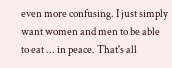even more confusing. I just simply want women and men to be able to eat ... in peace. That's all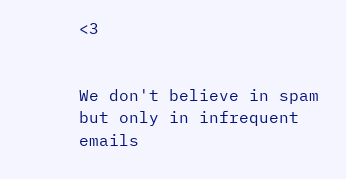<3


We don't believe in spam but only in infrequent emails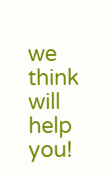we think will help you!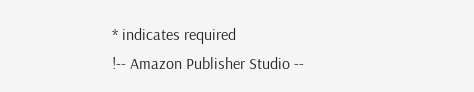* indicates required
!-- Amazon Publisher Studio --